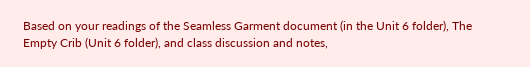Based on your readings of the Seamless Garment document (in the Unit 6 folder), The Empty Crib (Unit 6 folder), and class discussion and notes,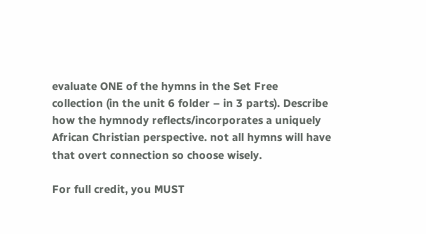evaluate ONE of the hymns in the Set Free collection (in the unit 6 folder – in 3 parts). Describe how the hymnody reflects/incorporates a uniquely African Christian perspective. not all hymns will have that overt connection so choose wisely.

For full credit, you MUST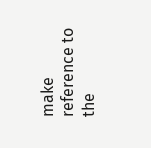make reference to the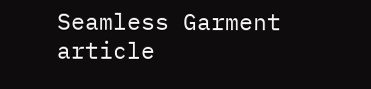Seamless Garment article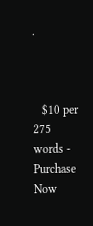.



   $10 per 275 words - Purchase Now